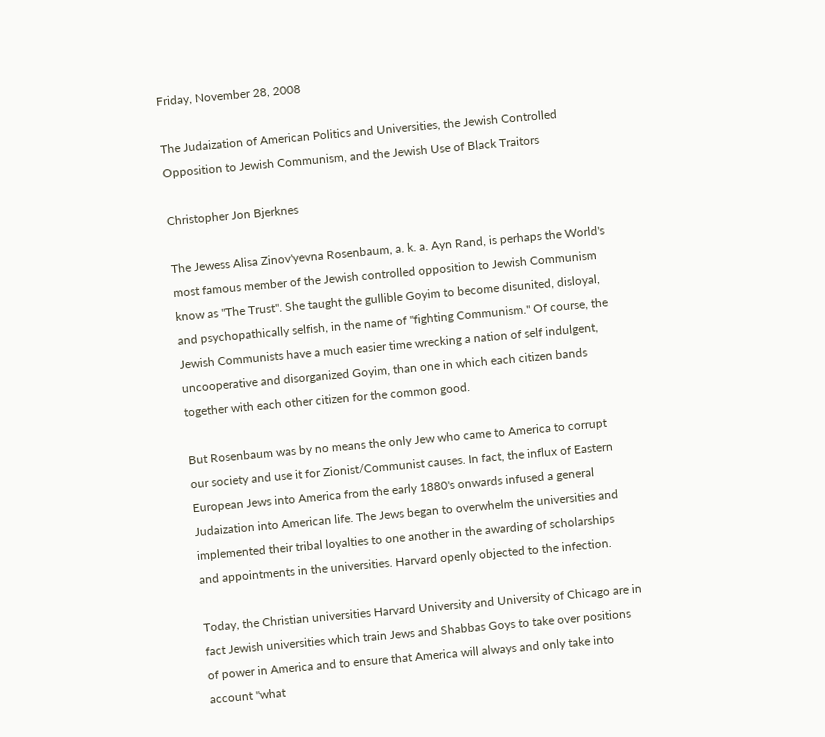Friday, November 28, 2008

The Judaization of American Politics and Universities, the Jewish Controlled Opposition to Jewish Communism, and the Jewish Use of Black Traitors

Christopher Jon Bjerknes

The Jewess Alisa Zinov'yevna Rosenbaum, a. k. a. Ayn Rand, is perhaps the World's most famous member of the Jewish controlled opposition to Jewish Communism know as "The Trust". She taught the gullible Goyim to become disunited, disloyal, and psychopathically selfish, in the name of "fighting Communism." Of course, the Jewish Communists have a much easier time wrecking a nation of self indulgent, uncooperative and disorganized Goyim, than one in which each citizen bands together with each other citizen for the common good.

But Rosenbaum was by no means the only Jew who came to America to corrupt our society and use it for Zionist/Communist causes. In fact, the influx of Eastern European Jews into America from the early 1880's onwards infused a general Judaization into American life. The Jews began to overwhelm the universities and implemented their tribal loyalties to one another in the awarding of scholarships and appointments in the universities. Harvard openly objected to the infection.

Today, the Christian universities Harvard University and University of Chicago are in fact Jewish universities which train Jews and Shabbas Goys to take over positions of power in America and to ensure that America will always and only take into account "what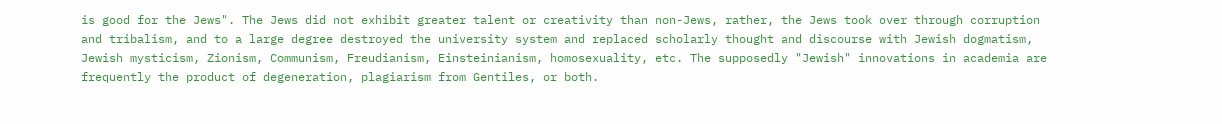is good for the Jews". The Jews did not exhibit greater talent or creativity than non-Jews, rather, the Jews took over through corruption and tribalism, and to a large degree destroyed the university system and replaced scholarly thought and discourse with Jewish dogmatism, Jewish mysticism, Zionism, Communism, Freudianism, Einsteinianism, homosexuality, etc. The supposedly "Jewish" innovations in academia are frequently the product of degeneration, plagiarism from Gentiles, or both.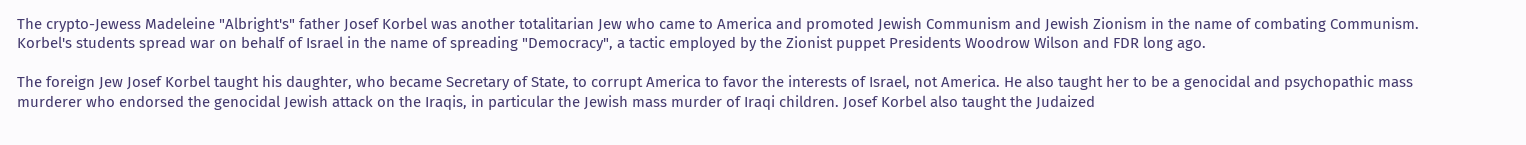The crypto-Jewess Madeleine "Albright's" father Josef Korbel was another totalitarian Jew who came to America and promoted Jewish Communism and Jewish Zionism in the name of combating Communism. Korbel's students spread war on behalf of Israel in the name of spreading "Democracy", a tactic employed by the Zionist puppet Presidents Woodrow Wilson and FDR long ago.

The foreign Jew Josef Korbel taught his daughter, who became Secretary of State, to corrupt America to favor the interests of Israel, not America. He also taught her to be a genocidal and psychopathic mass murderer who endorsed the genocidal Jewish attack on the Iraqis, in particular the Jewish mass murder of Iraqi children. Josef Korbel also taught the Judaized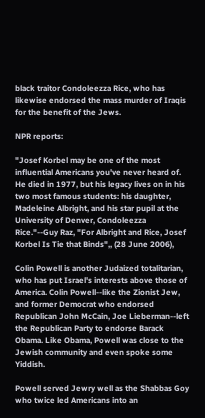black traitor Condoleezza Rice, who has likewise endorsed the mass murder of Iraqis for the benefit of the Jews.

NPR reports:

"Josef Korbel may be one of the most influential Americans you've never heard of. He died in 1977, but his legacy lives on in his two most famous students: his daughter, Madeleine Albright, and his star pupil at the University of Denver, Condoleezza Rice."--Guy Raz, "For Albright and Rice, Josef Korbel Is Tie that Binds",, (28 June 2006),

Colin Powell is another Judaized totalitarian, who has put Israel's interests above those of America. Colin Powell--like the Zionist Jew, and former Democrat who endorsed Republican John McCain, Joe Lieberman--left the Republican Party to endorse Barack Obama. Like Obama, Powell was close to the Jewish community and even spoke some Yiddish.

Powell served Jewry well as the Shabbas Goy who twice led Americans into an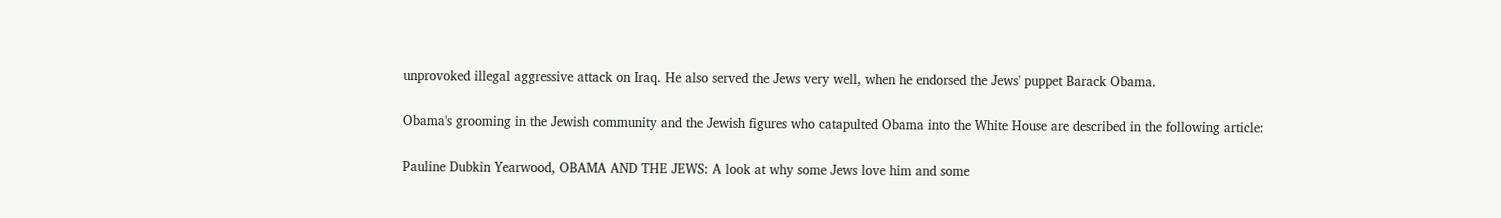unprovoked illegal aggressive attack on Iraq. He also served the Jews very well, when he endorsed the Jews' puppet Barack Obama.

Obama's grooming in the Jewish community and the Jewish figures who catapulted Obama into the White House are described in the following article:

Pauline Dubkin Yearwood, OBAMA AND THE JEWS: A look at why some Jews love him and some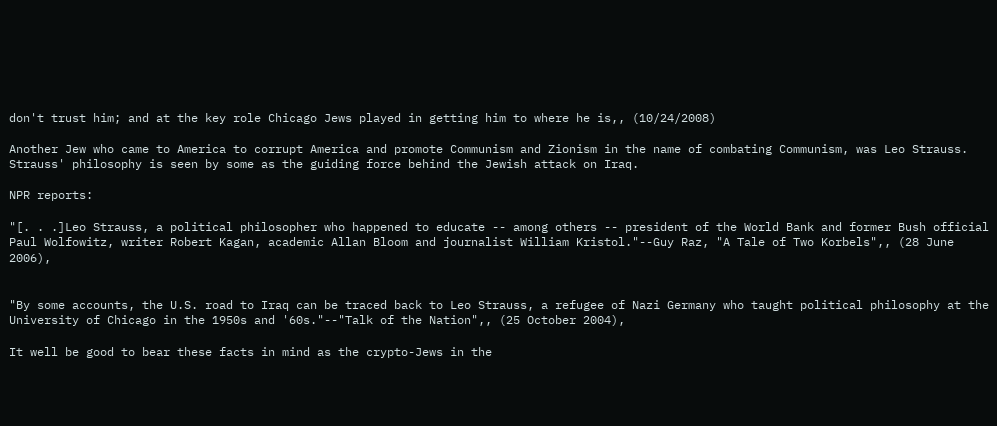don't trust him; and at the key role Chicago Jews played in getting him to where he is,, (10/24/2008)

Another Jew who came to America to corrupt America and promote Communism and Zionism in the name of combating Communism, was Leo Strauss. Strauss' philosophy is seen by some as the guiding force behind the Jewish attack on Iraq.

NPR reports:

"[. . .]Leo Strauss, a political philosopher who happened to educate -- among others -- president of the World Bank and former Bush official Paul Wolfowitz, writer Robert Kagan, academic Allan Bloom and journalist William Kristol."--Guy Raz, "A Tale of Two Korbels",, (28 June 2006),


"By some accounts, the U.S. road to Iraq can be traced back to Leo Strauss, a refugee of Nazi Germany who taught political philosophy at the University of Chicago in the 1950s and '60s."--"Talk of the Nation",, (25 October 2004),

It well be good to bear these facts in mind as the crypto-Jews in the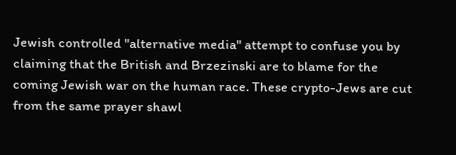Jewish controlled "alternative media" attempt to confuse you by claiming that the British and Brzezinski are to blame for the coming Jewish war on the human race. These crypto-Jews are cut from the same prayer shawl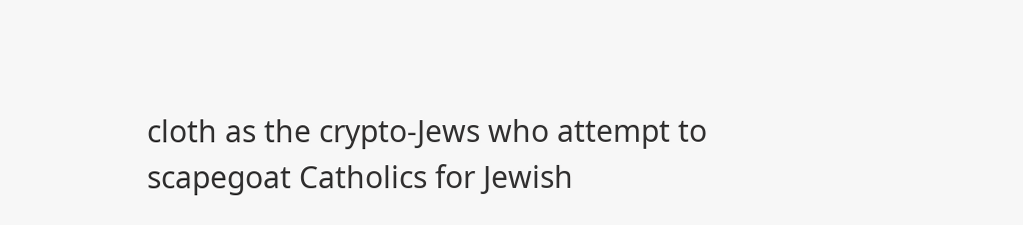cloth as the crypto-Jews who attempt to scapegoat Catholics for Jewish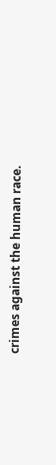crimes against the human race.